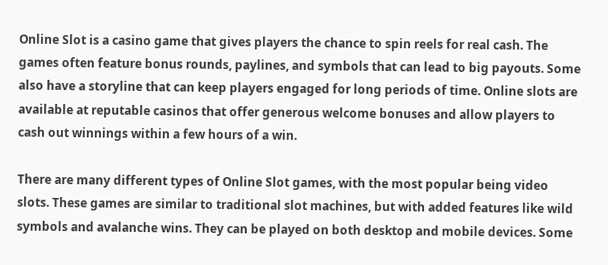Online Slot is a casino game that gives players the chance to spin reels for real cash. The games often feature bonus rounds, paylines, and symbols that can lead to big payouts. Some also have a storyline that can keep players engaged for long periods of time. Online slots are available at reputable casinos that offer generous welcome bonuses and allow players to cash out winnings within a few hours of a win.

There are many different types of Online Slot games, with the most popular being video slots. These games are similar to traditional slot machines, but with added features like wild symbols and avalanche wins. They can be played on both desktop and mobile devices. Some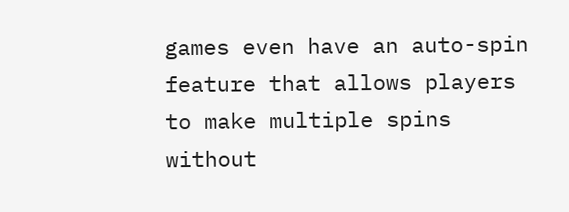games even have an auto-spin feature that allows players to make multiple spins without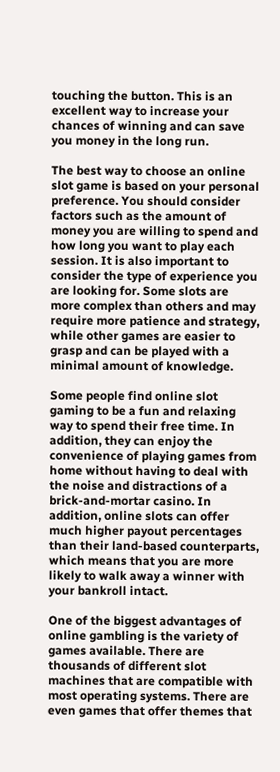touching the button. This is an excellent way to increase your chances of winning and can save you money in the long run.

The best way to choose an online slot game is based on your personal preference. You should consider factors such as the amount of money you are willing to spend and how long you want to play each session. It is also important to consider the type of experience you are looking for. Some slots are more complex than others and may require more patience and strategy, while other games are easier to grasp and can be played with a minimal amount of knowledge.

Some people find online slot gaming to be a fun and relaxing way to spend their free time. In addition, they can enjoy the convenience of playing games from home without having to deal with the noise and distractions of a brick-and-mortar casino. In addition, online slots can offer much higher payout percentages than their land-based counterparts, which means that you are more likely to walk away a winner with your bankroll intact.

One of the biggest advantages of online gambling is the variety of games available. There are thousands of different slot machines that are compatible with most operating systems. There are even games that offer themes that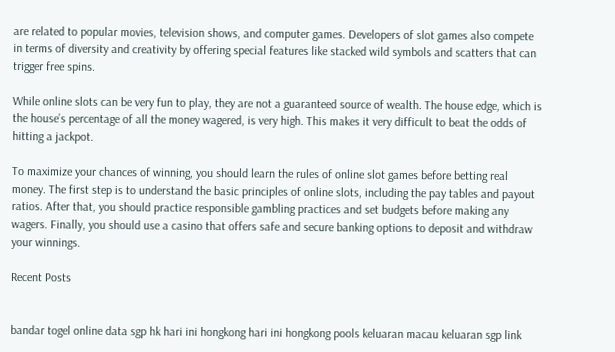are related to popular movies, television shows, and computer games. Developers of slot games also compete in terms of diversity and creativity by offering special features like stacked wild symbols and scatters that can trigger free spins.

While online slots can be very fun to play, they are not a guaranteed source of wealth. The house edge, which is the house’s percentage of all the money wagered, is very high. This makes it very difficult to beat the odds of hitting a jackpot.

To maximize your chances of winning, you should learn the rules of online slot games before betting real money. The first step is to understand the basic principles of online slots, including the pay tables and payout ratios. After that, you should practice responsible gambling practices and set budgets before making any wagers. Finally, you should use a casino that offers safe and secure banking options to deposit and withdraw your winnings.

Recent Posts


bandar togel online data sgp hk hari ini hongkong hari ini hongkong pools keluaran macau keluaran sgp link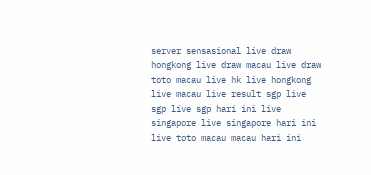server sensasional live draw hongkong live draw macau live draw toto macau live hk live hongkong live macau live result sgp live sgp live sgp hari ini live singapore live singapore hari ini live toto macau macau hari ini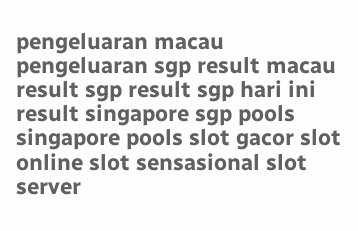pengeluaran macau pengeluaran sgp result macau result sgp result sgp hari ini result singapore sgp pools singapore pools slot gacor slot online slot sensasional slot server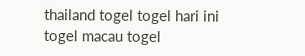thailand togel togel hari ini togel macau togel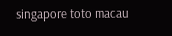singapore toto macau